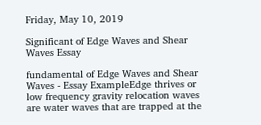Friday, May 10, 2019

Significant of Edge Waves and Shear Waves Essay

fundamental of Edge Waves and Shear Waves - Essay ExampleEdge thrives or low frequency gravity relocation waves are water waves that are trapped at the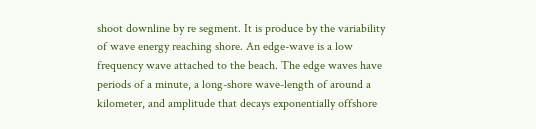shoot downline by re segment. It is produce by the variability of wave energy reaching shore. An edge-wave is a low frequency wave attached to the beach. The edge waves have periods of a minute, a long-shore wave-length of around a kilometer, and amplitude that decays exponentially offshore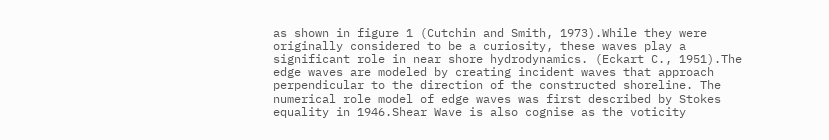as shown in figure 1 (Cutchin and Smith, 1973).While they were originally considered to be a curiosity, these waves play a significant role in near shore hydrodynamics. (Eckart C., 1951).The edge waves are modeled by creating incident waves that approach perpendicular to the direction of the constructed shoreline. The numerical role model of edge waves was first described by Stokes equality in 1946.Shear Wave is also cognise as the voticity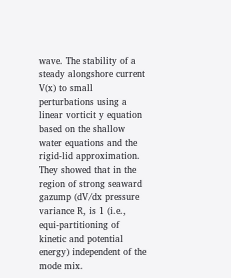wave. The stability of a steady alongshore current V(x) to small perturbations using a linear vorticit y equation based on the shallow water equations and the rigid-lid approximation. They showed that in the region of strong seaward gazump (dV/dx pressure variance R, is 1 (i.e., equi-partitioning of kinetic and potential energy) independent of the mode mix.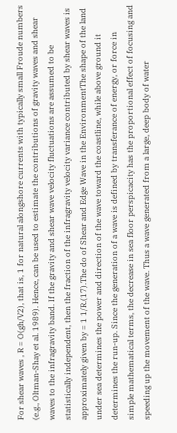For shear waves , R = O(gh/V2), that is, 1 for natural alongshore currents with typically small Froude numbers (e.g., Oltman-Shay et al. 1989). Hence, can be used to estimate the contributions of gravity waves and shear waves to the infragravity band. If the gravity and shear wave velocity fluctuations are assumed to be statistically independent, then the fraction of the infragravity velocity variance contributed by shear waves is approximately given by = 1 1/R.(17).The do of Shear and Edge Wave in the EnvironmentThe shape of the land under sea determines the power and direction of the wave toward the coastline, while above ground it determines the run-up. Since the generation of a wave is defined by transferance of energy, or force in simple mathematical terms, the decrease in sea floor perspicacity has the proportional effect of focusing and speeding up the movement of the wave. Thus a wave generated from a large, deep body of water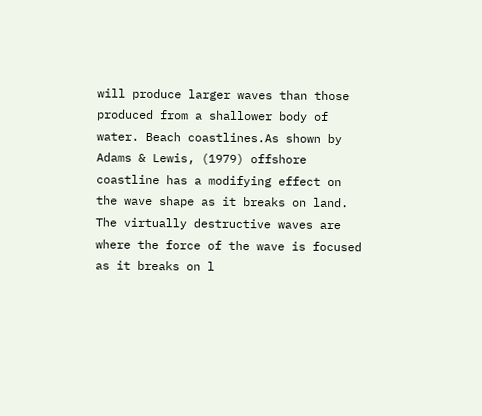will produce larger waves than those produced from a shallower body of water. Beach coastlines.As shown by Adams & Lewis, (1979) offshore coastline has a modifying effect on the wave shape as it breaks on land. The virtually destructive waves are where the force of the wave is focused as it breaks on l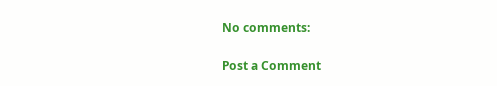No comments:

Post a Comment